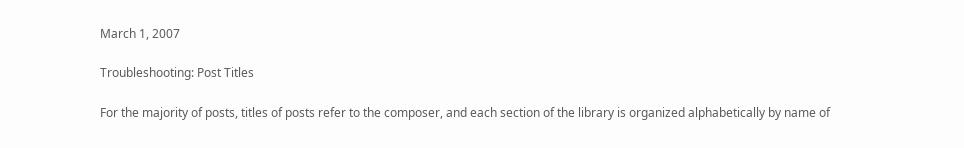March 1, 2007

Troubleshooting: Post Titles

For the majority of posts, titles of posts refer to the composer, and each section of the library is organized alphabetically by name of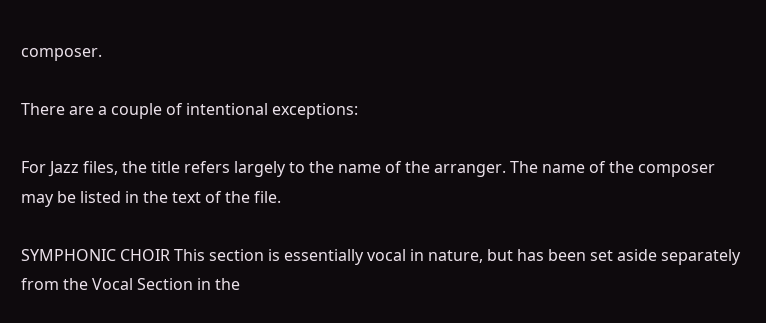composer.

There are a couple of intentional exceptions:

For Jazz files, the title refers largely to the name of the arranger. The name of the composer may be listed in the text of the file.

SYMPHONIC CHOIR This section is essentially vocal in nature, but has been set aside separately from the Vocal Section in the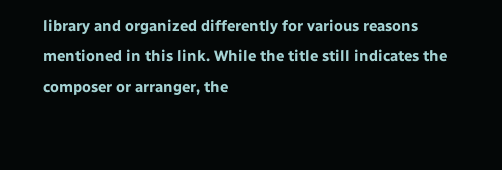library and organized differently for various reasons mentioned in this link. While the title still indicates the composer or arranger, the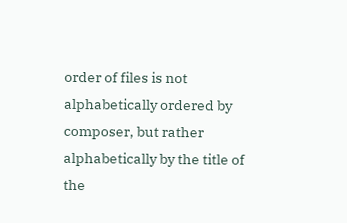order of files is not alphabetically ordered by composer, but rather alphabetically by the title of the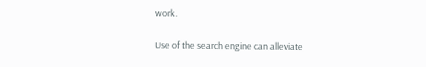work.

Use of the search engine can alleviate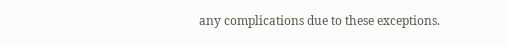any complications due to these exceptions.